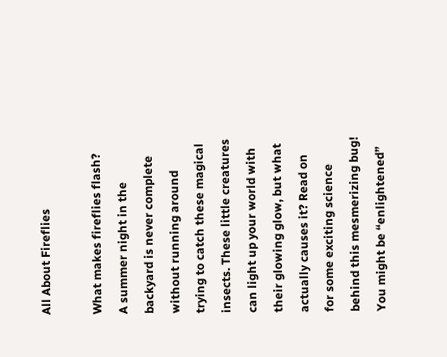All About Fireflies

What makes fireflies flash?
A summer night in the backyard is never complete without running around trying to catch these magical insects. These little creatures can light up your world with their glowing glow, but what actually causes it? Read on for some exciting science behind this mesmerizing bug! You might be “enlightened”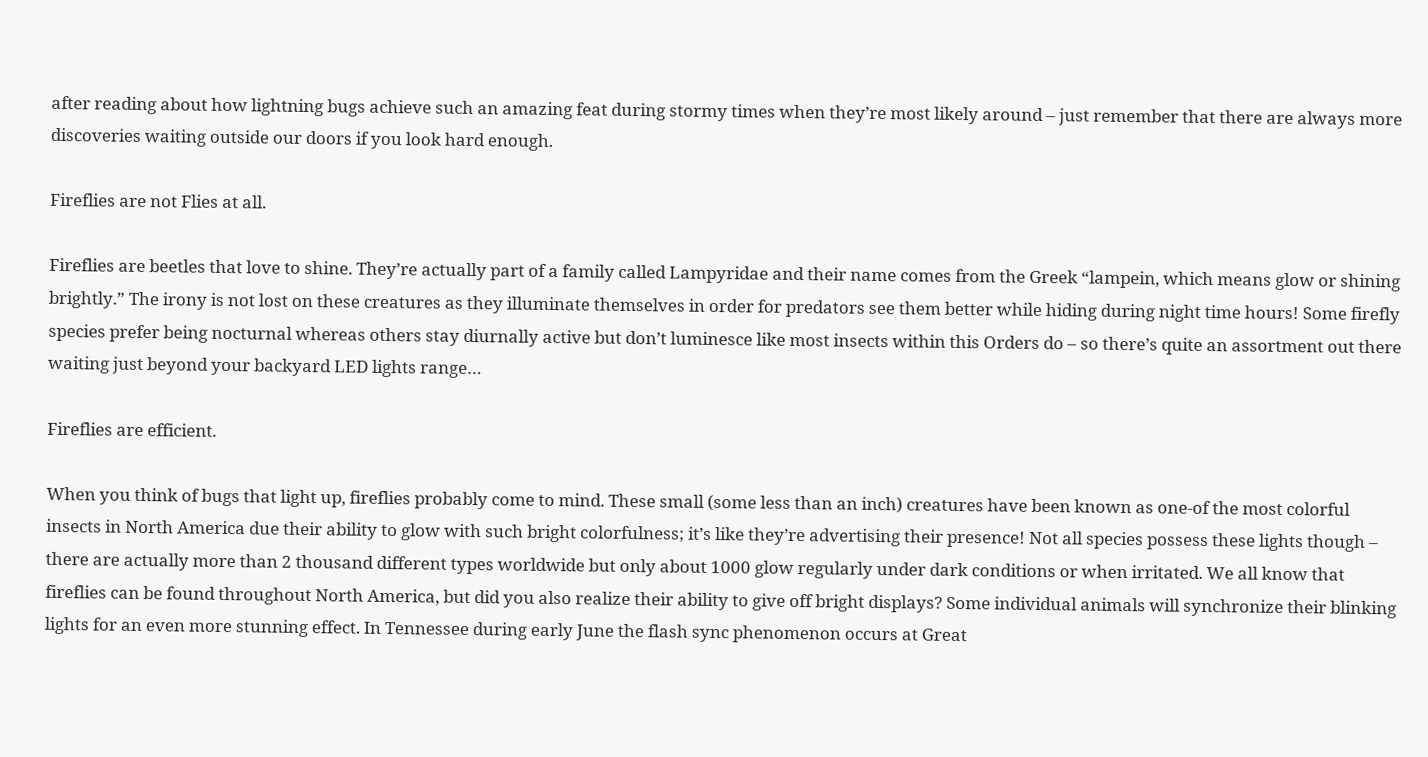after reading about how lightning bugs achieve such an amazing feat during stormy times when they’re most likely around – just remember that there are always more discoveries waiting outside our doors if you look hard enough.

Fireflies are not Flies at all.

Fireflies are beetles that love to shine. They’re actually part of a family called Lampyridae and their name comes from the Greek “lampein, which means glow or shining brightly.” The irony is not lost on these creatures as they illuminate themselves in order for predators see them better while hiding during night time hours! Some firefly species prefer being nocturnal whereas others stay diurnally active but don’t luminesce like most insects within this Orders do – so there’s quite an assortment out there waiting just beyond your backyard LED lights range…

Fireflies are efficient.

When you think of bugs that light up, fireflies probably come to mind. These small (some less than an inch) creatures have been known as one-of the most colorful insects in North America due their ability to glow with such bright colorfulness; it’s like they’re advertising their presence! Not all species possess these lights though – there are actually more than 2 thousand different types worldwide but only about 1000 glow regularly under dark conditions or when irritated. We all know that fireflies can be found throughout North America, but did you also realize their ability to give off bright displays? Some individual animals will synchronize their blinking lights for an even more stunning effect. In Tennessee during early June the flash sync phenomenon occurs at Great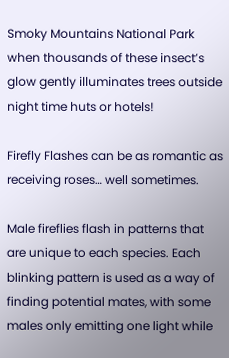Smoky Mountains National Park when thousands of these insect’s glow gently illuminates trees outside night time huts or hotels!

Firefly Flashes can be as romantic as receiving roses… well sometimes.

Male fireflies flash in patterns that are unique to each species. Each blinking pattern is used as a way of finding potential mates, with some males only emitting one light while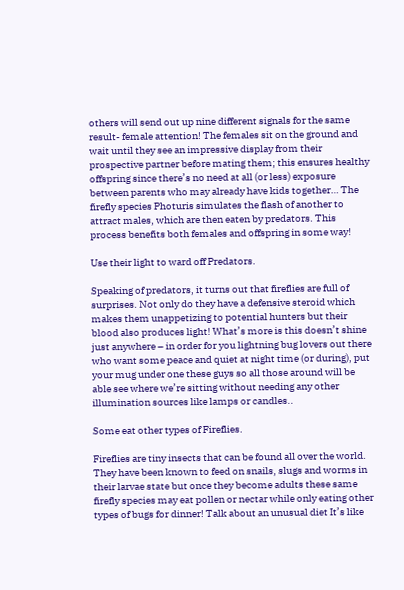others will send out up nine different signals for the same result- female attention! The females sit on the ground and wait until they see an impressive display from their prospective partner before mating them; this ensures healthy offspring since there’s no need at all (or less) exposure between parents who may already have kids together… The firefly species Photuris simulates the flash of another to attract males, which are then eaten by predators. This process benefits both females and offspring in some way!

Use their light to ward off Predators.

Speaking of predators, it turns out that fireflies are full of surprises. Not only do they have a defensive steroid which makes them unappetizing to potential hunters but their blood also produces light! What’s more is this doesn’t shine just anywhere – in order for you lightning bug lovers out there who want some peace and quiet at night time (or during), put your mug under one these guys so all those around will be able see where we’re sitting without needing any other illumination sources like lamps or candles..

Some eat other types of Fireflies.

Fireflies are tiny insects that can be found all over the world. They have been known to feed on snails, slugs and worms in their larvae state but once they become adults these same firefly species may eat pollen or nectar while only eating other types of bugs for dinner! Talk about an unusual diet It’s like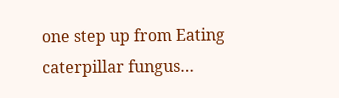one step up from Eating caterpillar fungus…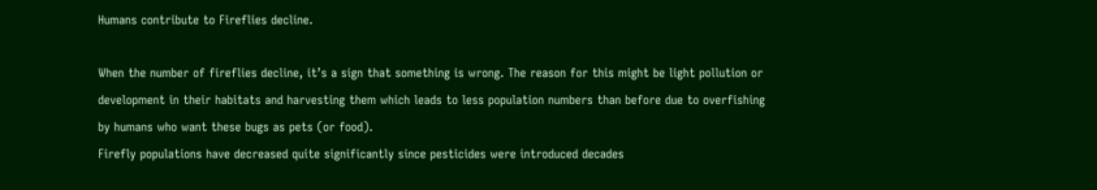Humans contribute to Fireflies decline.

When the number of fireflies decline, it’s a sign that something is wrong. The reason for this might be light pollution or development in their habitats and harvesting them which leads to less population numbers than before due to overfishing by humans who want these bugs as pets (or food).
Firefly populations have decreased quite significantly since pesticides were introduced decades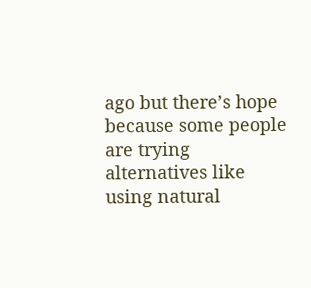ago but there’s hope because some people are trying alternatives like using natural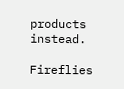products instead.

Fireflies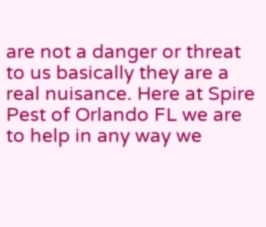are not a danger or threat to us basically they are a real nuisance. Here at Spire Pest of Orlando FL we are to help in any way we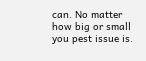can. No matter how big or small you pest issue is.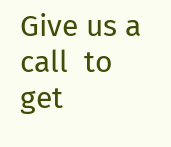Give us a call  to get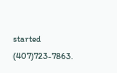started (407)723-7863.